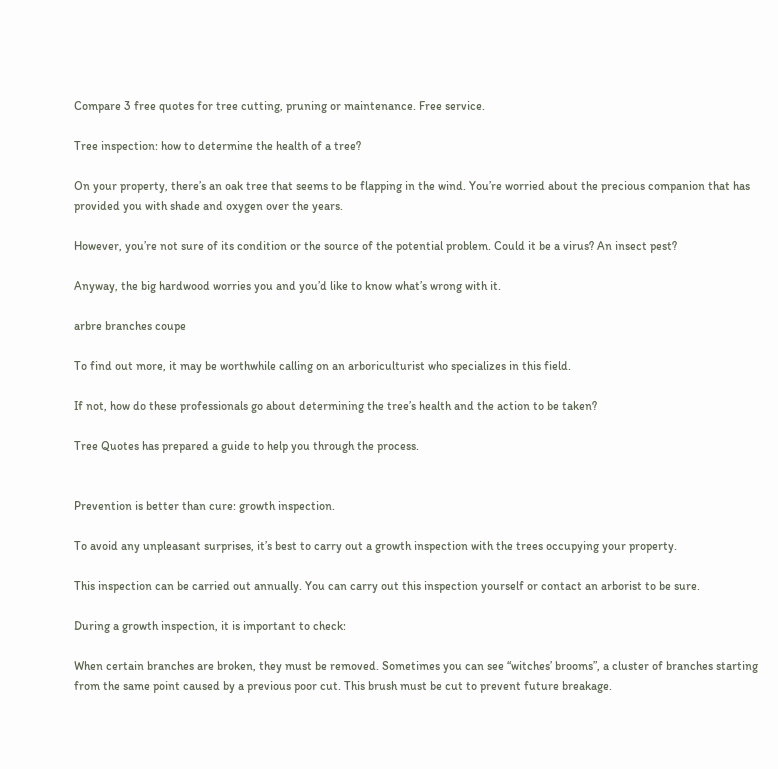Compare 3 free quotes for tree cutting, pruning or maintenance. Free service.

Tree inspection: how to determine the health of a tree?

On your property, there’s an oak tree that seems to be flapping in the wind. You’re worried about the precious companion that has provided you with shade and oxygen over the years.

However, you’re not sure of its condition or the source of the potential problem. Could it be a virus? An insect pest?

Anyway, the big hardwood worries you and you’d like to know what’s wrong with it.

arbre branches coupe

To find out more, it may be worthwhile calling on an arboriculturist who specializes in this field.

If not, how do these professionals go about determining the tree’s health and the action to be taken?

Tree Quotes has prepared a guide to help you through the process.


Prevention is better than cure: growth inspection.

To avoid any unpleasant surprises, it’s best to carry out a growth inspection with the trees occupying your property.

This inspection can be carried out annually. You can carry out this inspection yourself or contact an arborist to be sure.

During a growth inspection, it is important to check:

When certain branches are broken, they must be removed. Sometimes you can see “witches’ brooms”, a cluster of branches starting from the same point caused by a previous poor cut. This brush must be cut to prevent future breakage.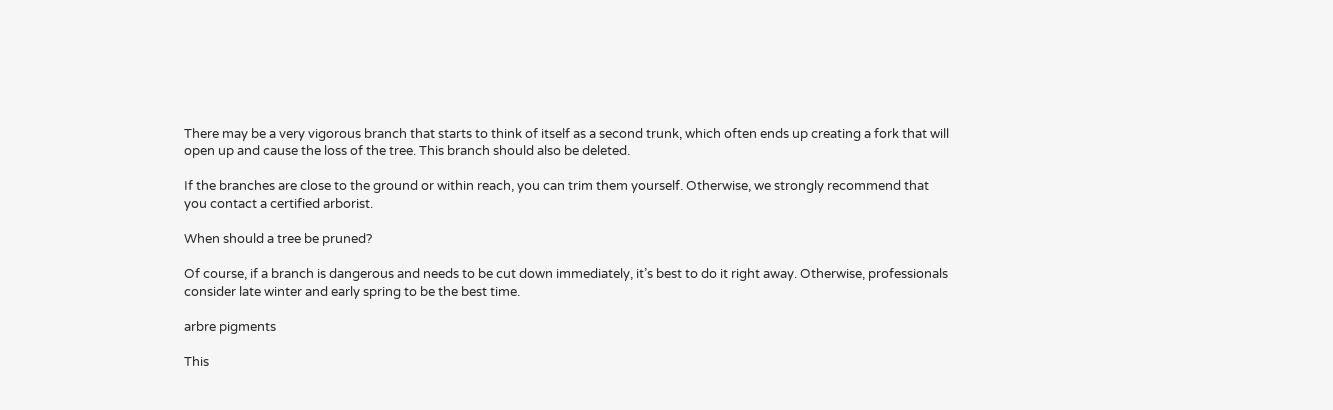There may be a very vigorous branch that starts to think of itself as a second trunk, which often ends up creating a fork that will open up and cause the loss of the tree. This branch should also be deleted.

If the branches are close to the ground or within reach, you can trim them yourself. Otherwise, we strongly recommend that you contact a certified arborist.

When should a tree be pruned?

Of course, if a branch is dangerous and needs to be cut down immediately, it’s best to do it right away. Otherwise, professionals consider late winter and early spring to be the best time.

arbre pigments

This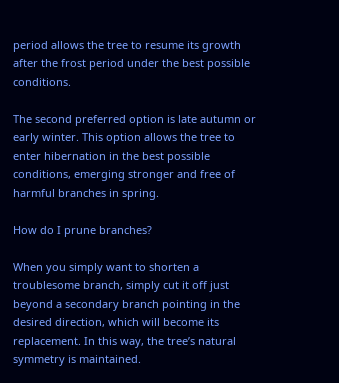period allows the tree to resume its growth after the frost period under the best possible conditions.

The second preferred option is late autumn or early winter. This option allows the tree to enter hibernation in the best possible conditions, emerging stronger and free of harmful branches in spring.

How do I prune branches?

When you simply want to shorten a troublesome branch, simply cut it off just beyond a secondary branch pointing in the desired direction, which will become its replacement. In this way, the tree’s natural symmetry is maintained.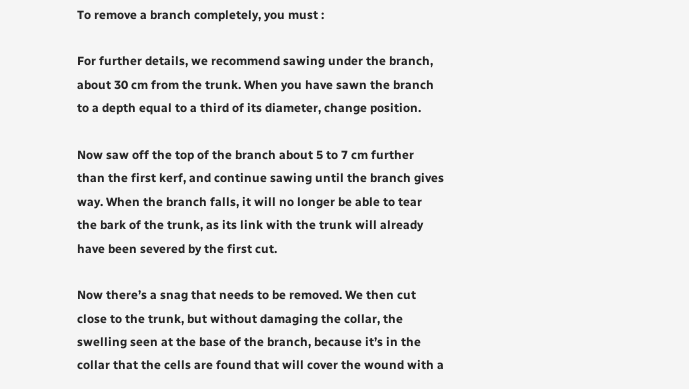To remove a branch completely, you must :

For further details, we recommend sawing under the branch, about 30 cm from the trunk. When you have sawn the branch to a depth equal to a third of its diameter, change position.

Now saw off the top of the branch about 5 to 7 cm further than the first kerf, and continue sawing until the branch gives way. When the branch falls, it will no longer be able to tear the bark of the trunk, as its link with the trunk will already have been severed by the first cut.

Now there’s a snag that needs to be removed. We then cut close to the trunk, but without damaging the collar, the swelling seen at the base of the branch, because it’s in the collar that the cells are found that will cover the wound with a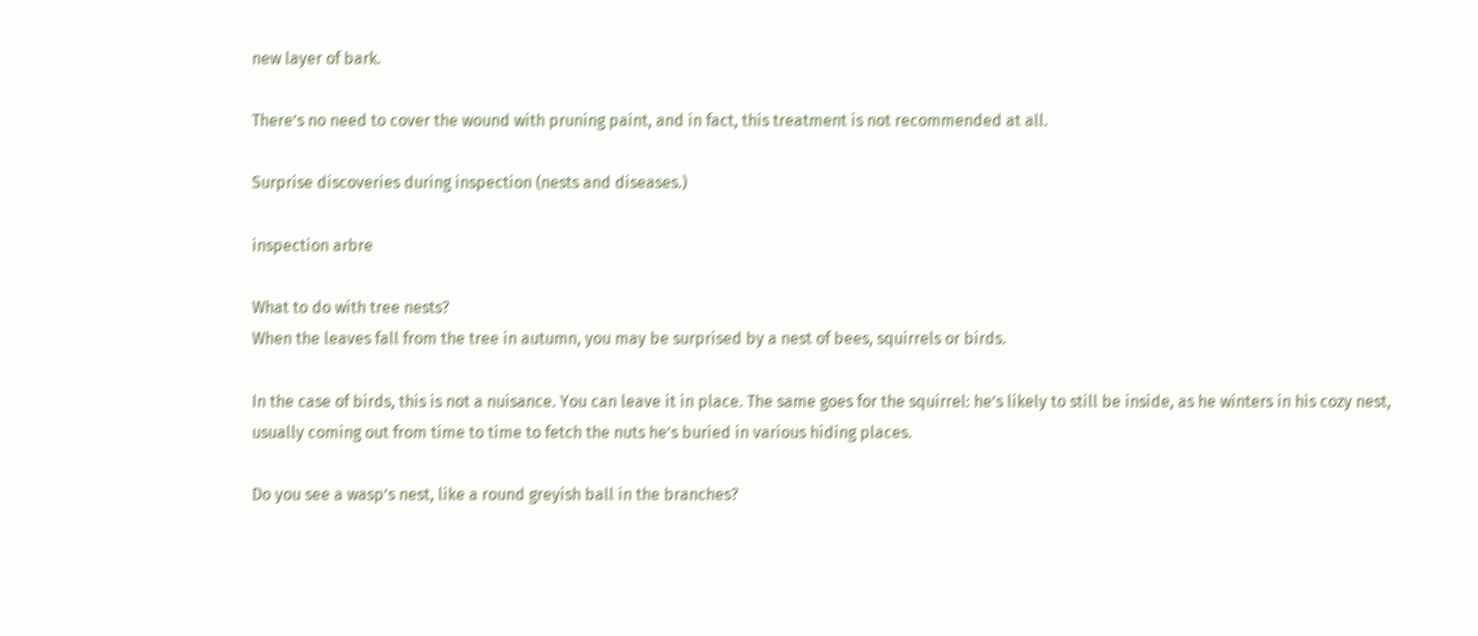new layer of bark.

There’s no need to cover the wound with pruning paint, and in fact, this treatment is not recommended at all.

Surprise discoveries during inspection (nests and diseases.)

inspection arbre

What to do with tree nests?
When the leaves fall from the tree in autumn, you may be surprised by a nest of bees, squirrels or birds.

In the case of birds, this is not a nuisance. You can leave it in place. The same goes for the squirrel: he’s likely to still be inside, as he winters in his cozy nest, usually coming out from time to time to fetch the nuts he’s buried in various hiding places.

Do you see a wasp’s nest, like a round greyish ball in the branches?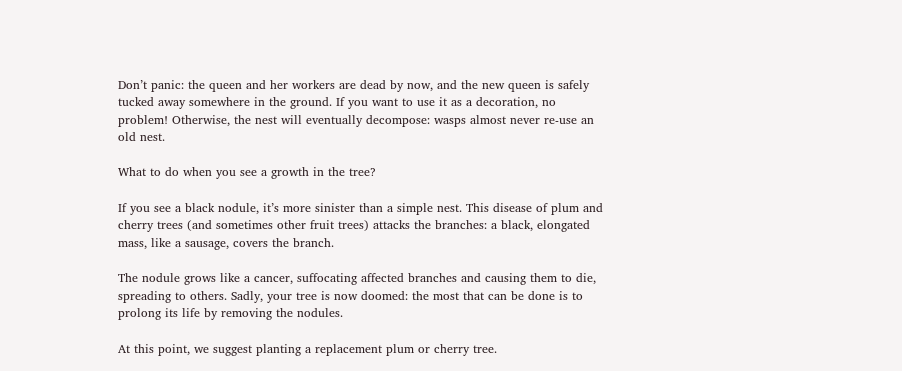Don’t panic: the queen and her workers are dead by now, and the new queen is safely tucked away somewhere in the ground. If you want to use it as a decoration, no problem! Otherwise, the nest will eventually decompose: wasps almost never re-use an old nest.

What to do when you see a growth in the tree?

If you see a black nodule, it’s more sinister than a simple nest. This disease of plum and cherry trees (and sometimes other fruit trees) attacks the branches: a black, elongated mass, like a sausage, covers the branch.

The nodule grows like a cancer, suffocating affected branches and causing them to die, spreading to others. Sadly, your tree is now doomed: the most that can be done is to prolong its life by removing the nodules.

At this point, we suggest planting a replacement plum or cherry tree.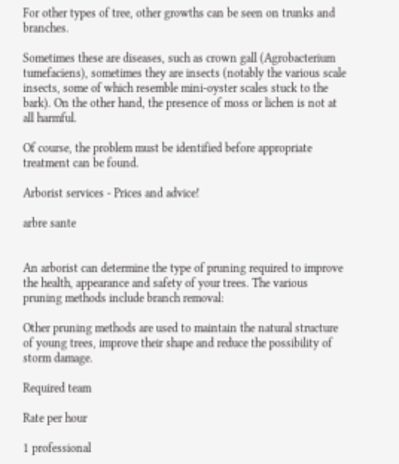For other types of tree, other growths can be seen on trunks and branches.

Sometimes these are diseases, such as crown gall (Agrobacterium tumefaciens), sometimes they are insects (notably the various scale insects, some of which resemble mini-oyster scales stuck to the bark). On the other hand, the presence of moss or lichen is not at all harmful.

Of course, the problem must be identified before appropriate treatment can be found.

Arborist services - Prices and advice!

arbre sante


An arborist can determine the type of pruning required to improve the health, appearance and safety of your trees. The various pruning methods include branch removal:

Other pruning methods are used to maintain the natural structure of young trees, improve their shape and reduce the possibility of storm damage.

Required team

Rate per hour

1 professional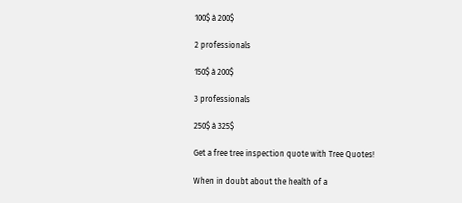100$ à 200$

2 professionals

150$ à 200$

3 professionals

250$ à 325$

Get a free tree inspection quote with Tree Quotes!

When in doubt about the health of a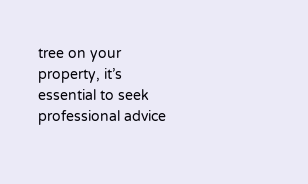tree on your property, it’s essential to seek professional advice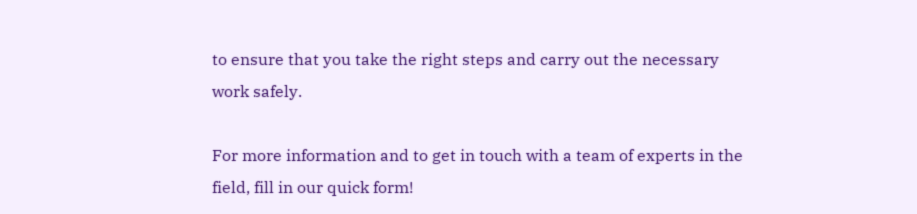to ensure that you take the right steps and carry out the necessary work safely.

For more information and to get in touch with a team of experts in the field, fill in our quick form!